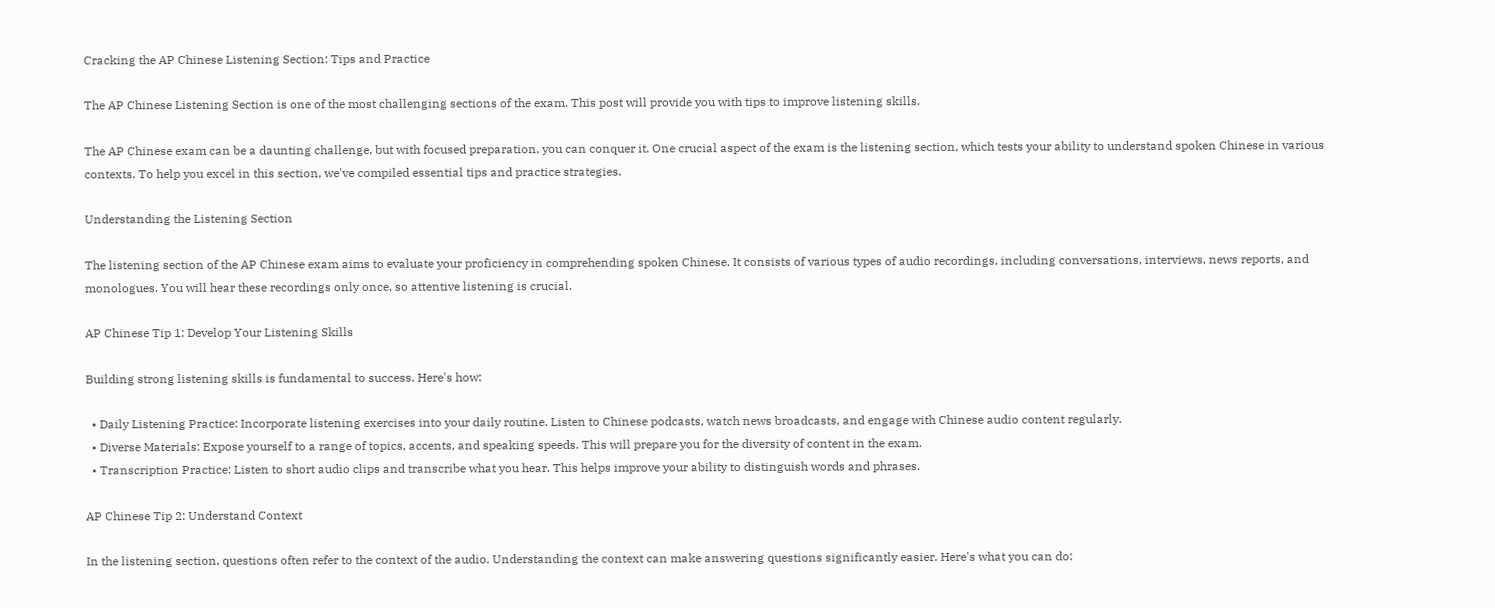Cracking the AP Chinese Listening Section: Tips and Practice

The AP Chinese Listening Section is one of the most challenging sections of the exam. This post will provide you with tips to improve listening skills.

The AP Chinese exam can be a daunting challenge, but with focused preparation, you can conquer it. One crucial aspect of the exam is the listening section, which tests your ability to understand spoken Chinese in various contexts. To help you excel in this section, we've compiled essential tips and practice strategies.

Understanding the Listening Section

The listening section of the AP Chinese exam aims to evaluate your proficiency in comprehending spoken Chinese. It consists of various types of audio recordings, including conversations, interviews, news reports, and monologues. You will hear these recordings only once, so attentive listening is crucial.

AP Chinese Tip 1: Develop Your Listening Skills

Building strong listening skills is fundamental to success. Here's how:

  • Daily Listening Practice: Incorporate listening exercises into your daily routine. Listen to Chinese podcasts, watch news broadcasts, and engage with Chinese audio content regularly.
  • Diverse Materials: Expose yourself to a range of topics, accents, and speaking speeds. This will prepare you for the diversity of content in the exam.
  • Transcription Practice: Listen to short audio clips and transcribe what you hear. This helps improve your ability to distinguish words and phrases.

AP Chinese Tip 2: Understand Context

In the listening section, questions often refer to the context of the audio. Understanding the context can make answering questions significantly easier. Here's what you can do: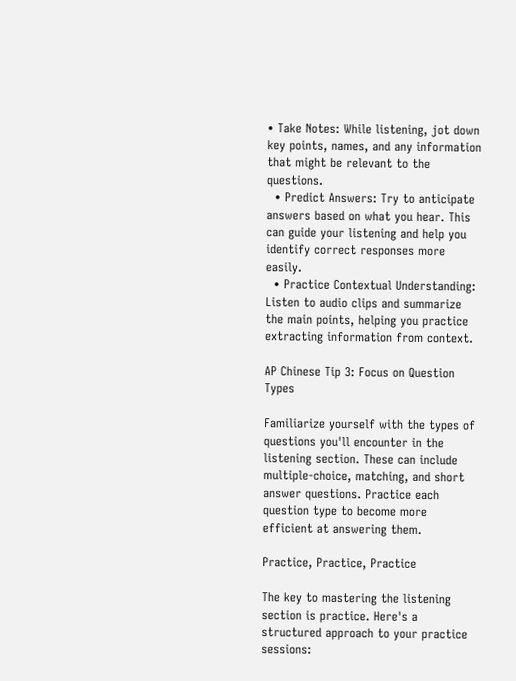• Take Notes: While listening, jot down key points, names, and any information that might be relevant to the questions.
  • Predict Answers: Try to anticipate answers based on what you hear. This can guide your listening and help you identify correct responses more easily.
  • Practice Contextual Understanding: Listen to audio clips and summarize the main points, helping you practice extracting information from context.

AP Chinese Tip 3: Focus on Question Types

Familiarize yourself with the types of questions you'll encounter in the listening section. These can include multiple-choice, matching, and short answer questions. Practice each question type to become more efficient at answering them.

Practice, Practice, Practice

The key to mastering the listening section is practice. Here's a structured approach to your practice sessions: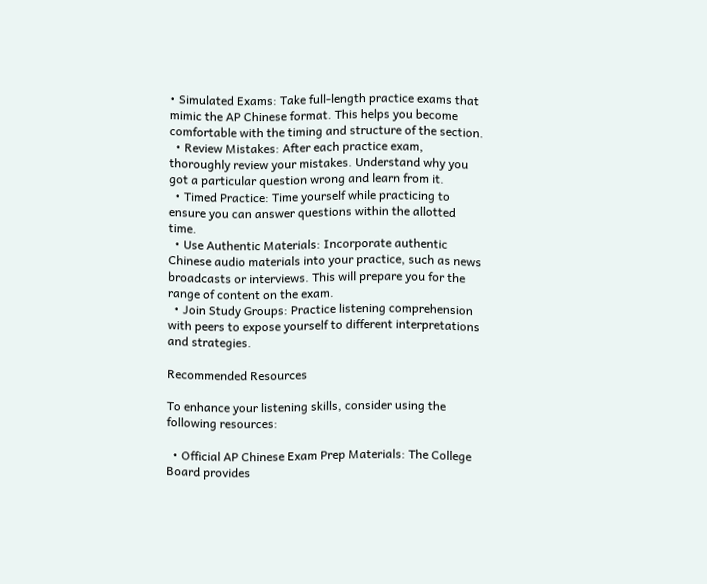• Simulated Exams: Take full-length practice exams that mimic the AP Chinese format. This helps you become comfortable with the timing and structure of the section.
  • Review Mistakes: After each practice exam, thoroughly review your mistakes. Understand why you got a particular question wrong and learn from it.
  • Timed Practice: Time yourself while practicing to ensure you can answer questions within the allotted time.
  • Use Authentic Materials: Incorporate authentic Chinese audio materials into your practice, such as news broadcasts or interviews. This will prepare you for the range of content on the exam.
  • Join Study Groups: Practice listening comprehension with peers to expose yourself to different interpretations and strategies.

Recommended Resources

To enhance your listening skills, consider using the following resources:

  • Official AP Chinese Exam Prep Materials: The College Board provides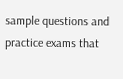sample questions and practice exams that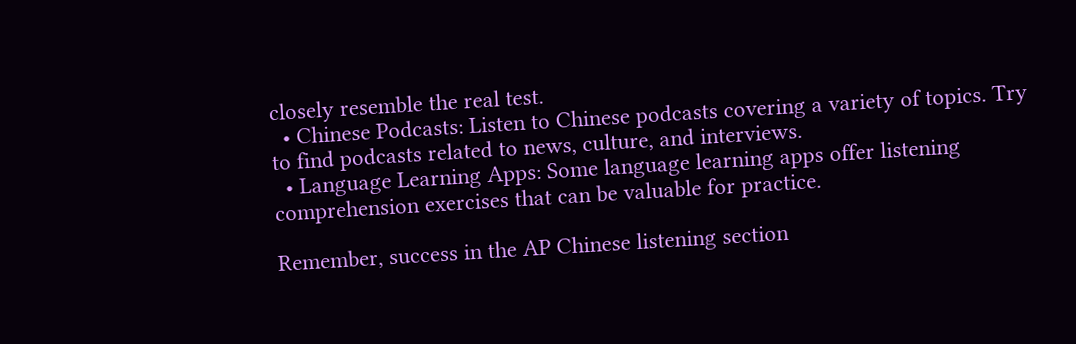closely resemble the real test.
  • Chinese Podcasts: Listen to Chinese podcasts covering a variety of topics. Try to find podcasts related to news, culture, and interviews.
  • Language Learning Apps: Some language learning apps offer listening comprehension exercises that can be valuable for practice.

Remember, success in the AP Chinese listening section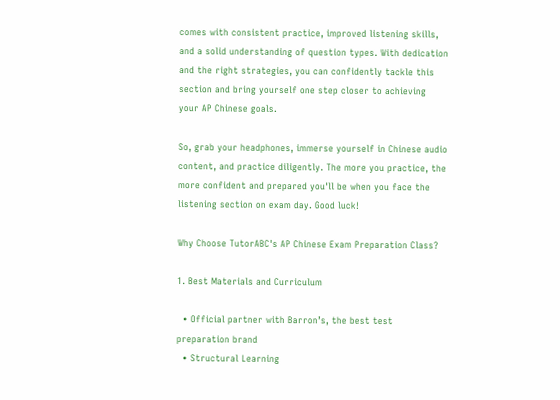comes with consistent practice, improved listening skills, and a solid understanding of question types. With dedication and the right strategies, you can confidently tackle this section and bring yourself one step closer to achieving your AP Chinese goals.

So, grab your headphones, immerse yourself in Chinese audio content, and practice diligently. The more you practice, the more confident and prepared you'll be when you face the listening section on exam day. Good luck!

Why Choose TutorABC's AP Chinese Exam Preparation Class?

1. Best Materials and Curriculum

  • Official partner with Barron’s, the best test preparation brand
  • Structural Learning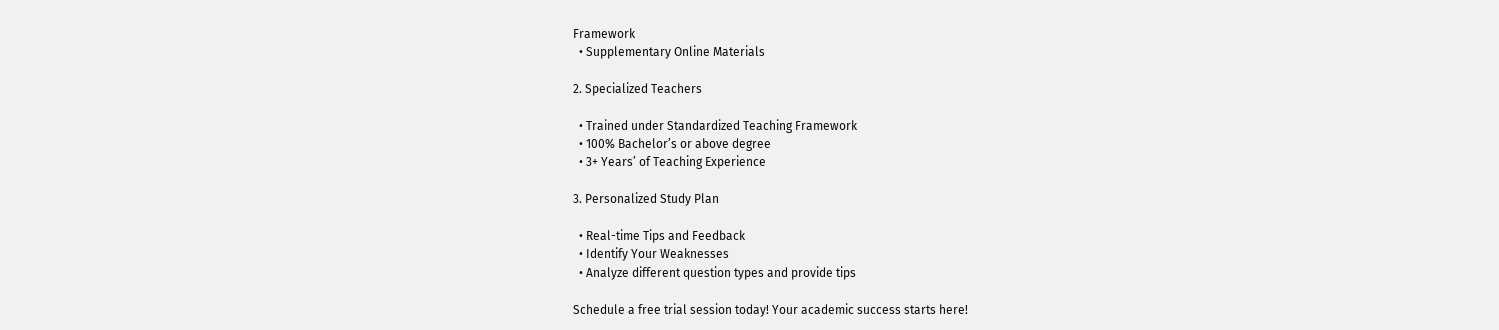Framework
  • Supplementary Online Materials

2. Specialized Teachers

  • Trained under Standardized Teaching Framework
  • 100% Bachelor’s or above degree
  • 3+ Years’ of Teaching Experience

3. Personalized Study Plan

  • Real-time Tips and Feedback
  • Identify Your Weaknesses
  • Analyze different question types and provide tips

Schedule a free trial session today! Your academic success starts here!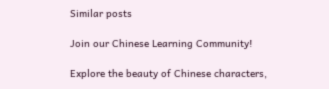Similar posts

Join our Chinese Learning Community!

Explore the beauty of Chinese characters,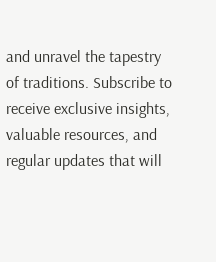and unravel the tapestry of traditions. Subscribe to receive exclusive insights, valuable resources, and regular updates that will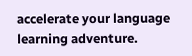accelerate your language learning adventure.